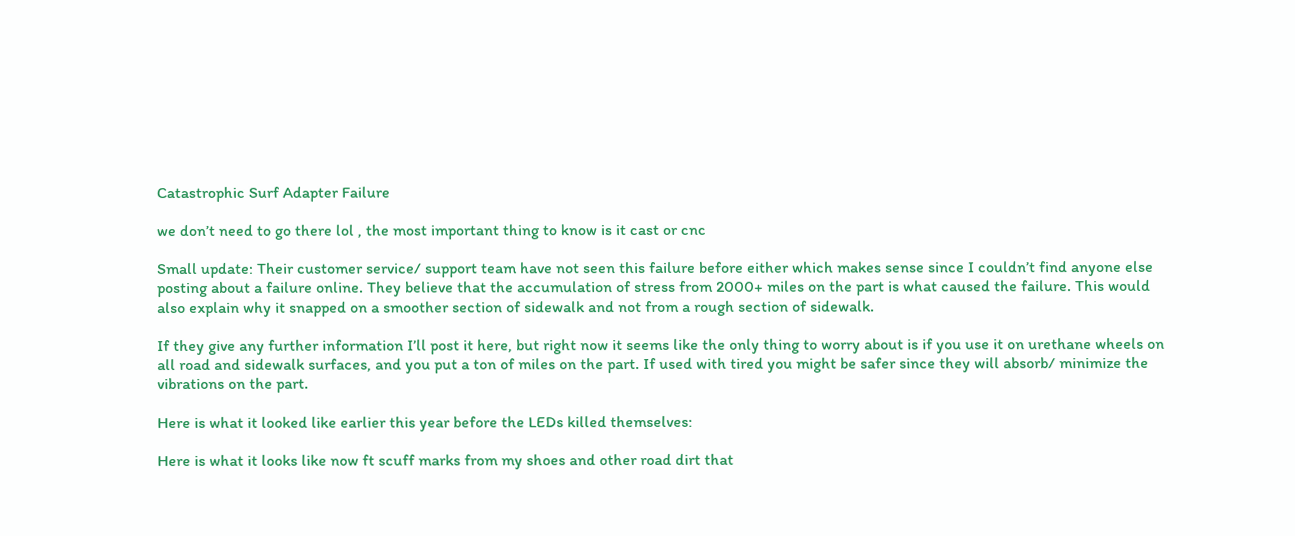Catastrophic Surf Adapter Failure

we don’t need to go there lol , the most important thing to know is it cast or cnc

Small update: Their customer service/ support team have not seen this failure before either which makes sense since I couldn’t find anyone else posting about a failure online. They believe that the accumulation of stress from 2000+ miles on the part is what caused the failure. This would also explain why it snapped on a smoother section of sidewalk and not from a rough section of sidewalk.

If they give any further information I’ll post it here, but right now it seems like the only thing to worry about is if you use it on urethane wheels on all road and sidewalk surfaces, and you put a ton of miles on the part. If used with tired you might be safer since they will absorb/ minimize the vibrations on the part.

Here is what it looked like earlier this year before the LEDs killed themselves:

Here is what it looks like now ft scuff marks from my shoes and other road dirt that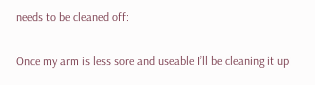needs to be cleaned off:

Once my arm is less sore and useable I’ll be cleaning it up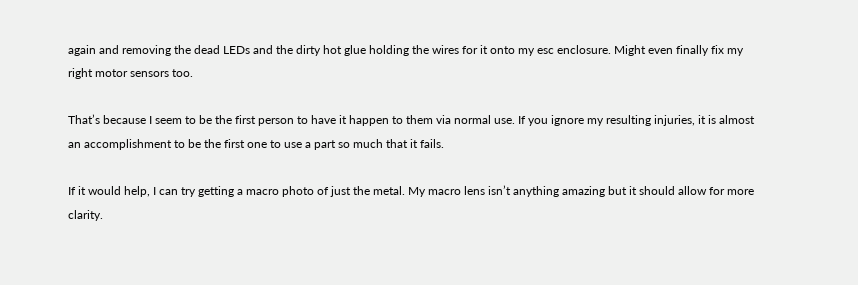again and removing the dead LEDs and the dirty hot glue holding the wires for it onto my esc enclosure. Might even finally fix my right motor sensors too.

That’s because I seem to be the first person to have it happen to them via normal use. If you ignore my resulting injuries, it is almost an accomplishment to be the first one to use a part so much that it fails.

If it would help, I can try getting a macro photo of just the metal. My macro lens isn’t anything amazing but it should allow for more clarity.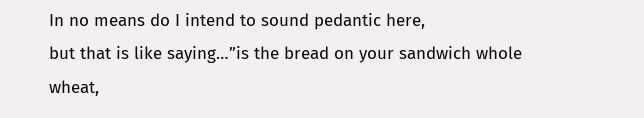In no means do I intend to sound pedantic here,
but that is like saying…”is the bread on your sandwich whole wheat,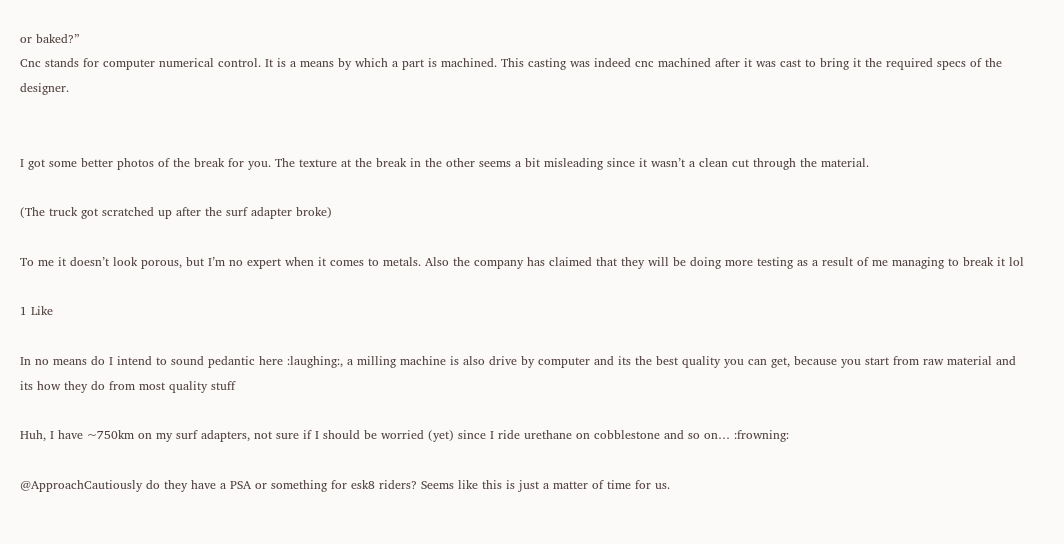or baked?”
Cnc stands for computer numerical control. It is a means by which a part is machined. This casting was indeed cnc machined after it was cast to bring it the required specs of the designer.


I got some better photos of the break for you. The texture at the break in the other seems a bit misleading since it wasn’t a clean cut through the material.

(The truck got scratched up after the surf adapter broke)

To me it doesn’t look porous, but I’m no expert when it comes to metals. Also the company has claimed that they will be doing more testing as a result of me managing to break it lol

1 Like

In no means do I intend to sound pedantic here :laughing:, a milling machine is also drive by computer and its the best quality you can get, because you start from raw material and its how they do from most quality stuff

Huh, I have ~750km on my surf adapters, not sure if I should be worried (yet) since I ride urethane on cobblestone and so on… :frowning:

@ApproachCautiously do they have a PSA or something for esk8 riders? Seems like this is just a matter of time for us.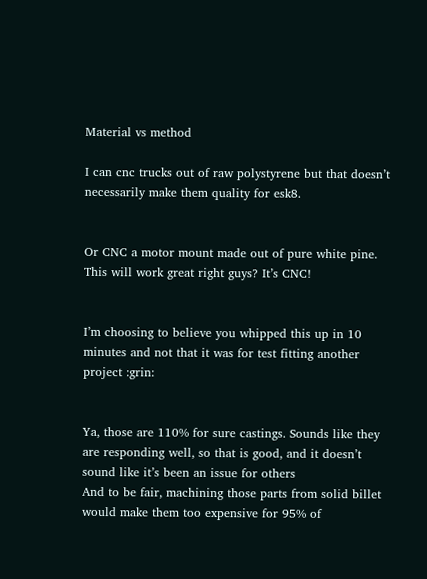Material vs method

I can cnc trucks out of raw polystyrene but that doesn’t necessarily make them quality for esk8.


Or CNC a motor mount made out of pure white pine. This will work great right guys? It’s CNC!


I’m choosing to believe you whipped this up in 10 minutes and not that it was for test fitting another project :grin:


Ya, those are 110% for sure castings. Sounds like they are responding well, so that is good, and it doesn’t sound like it’s been an issue for others
And to be fair, machining those parts from solid billet would make them too expensive for 95% of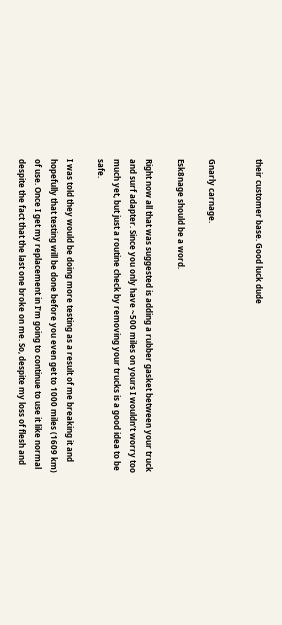their customer base. Good luck dude


Gnarly carnage.

Esk8nage should be a word.

Right now all that was suggested is adding a rubber gasket between your truck and surf adapter. Since you only have ~500 miles on yours I wouldn’t worry too much yet, but just a routine check by removing your trucks is a good idea to be safe.

I was told they would be doing more testing as a result of me breaking it and hopefully that testing will be done before you even get to 1000 miles (1609 km) of use. Once I get my replacement in I’m going to continue to use it like normal despite the fact that the last one broke on me. So, despite my loss of flesh and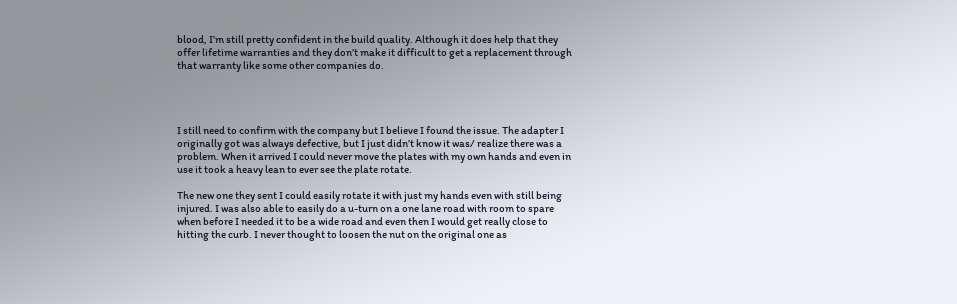blood, I’m still pretty confident in the build quality. Although it does help that they offer lifetime warranties and they don’t make it difficult to get a replacement through that warranty like some other companies do.




I still need to confirm with the company but I believe I found the issue. The adapter I originally got was always defective, but I just didn’t know it was/ realize there was a problem. When it arrived I could never move the plates with my own hands and even in use it took a heavy lean to ever see the plate rotate.

The new one they sent I could easily rotate it with just my hands even with still being injured. I was also able to easily do a u-turn on a one lane road with room to spare when before I needed it to be a wide road and even then I would get really close to hitting the curb. I never thought to loosen the nut on the original one as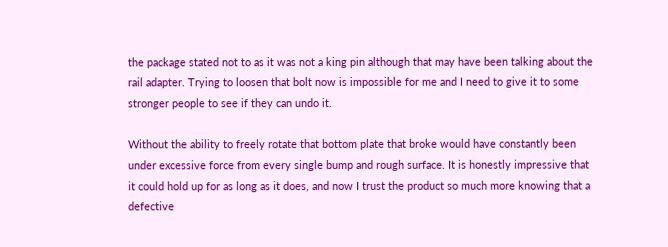the package stated not to as it was not a king pin although that may have been talking about the rail adapter. Trying to loosen that bolt now is impossible for me and I need to give it to some stronger people to see if they can undo it.

Without the ability to freely rotate that bottom plate that broke would have constantly been under excessive force from every single bump and rough surface. It is honestly impressive that it could hold up for as long as it does, and now I trust the product so much more knowing that a defective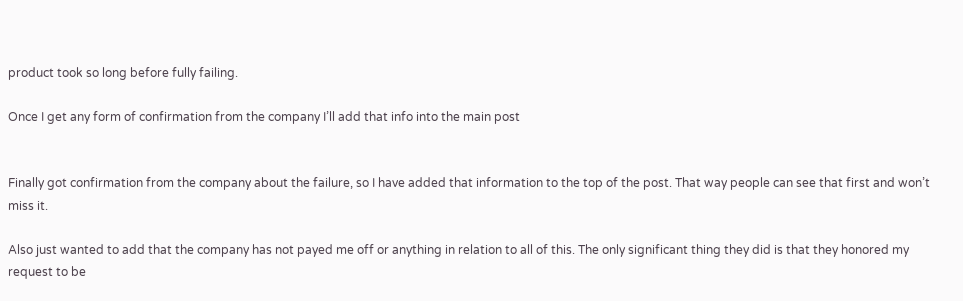product took so long before fully failing.

Once I get any form of confirmation from the company I’ll add that info into the main post


Finally got confirmation from the company about the failure, so I have added that information to the top of the post. That way people can see that first and won’t miss it.

Also just wanted to add that the company has not payed me off or anything in relation to all of this. The only significant thing they did is that they honored my request to be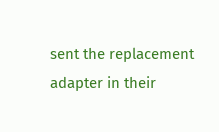sent the replacement adapter in their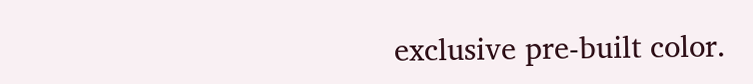exclusive pre-built color.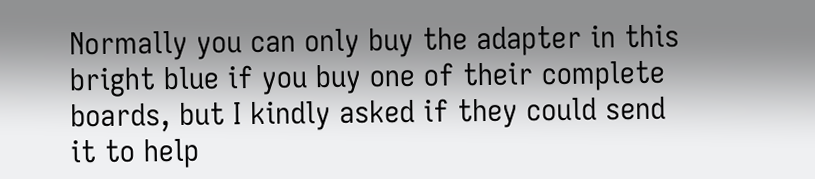Normally you can only buy the adapter in this bright blue if you buy one of their complete boards, but I kindly asked if they could send it to help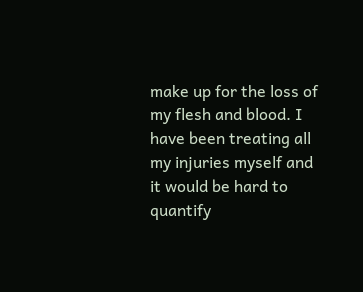make up for the loss of my flesh and blood. I have been treating all my injuries myself and it would be hard to quantify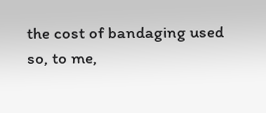the cost of bandaging used so, to me,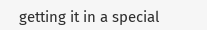getting it in a special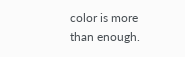color is more than enough.